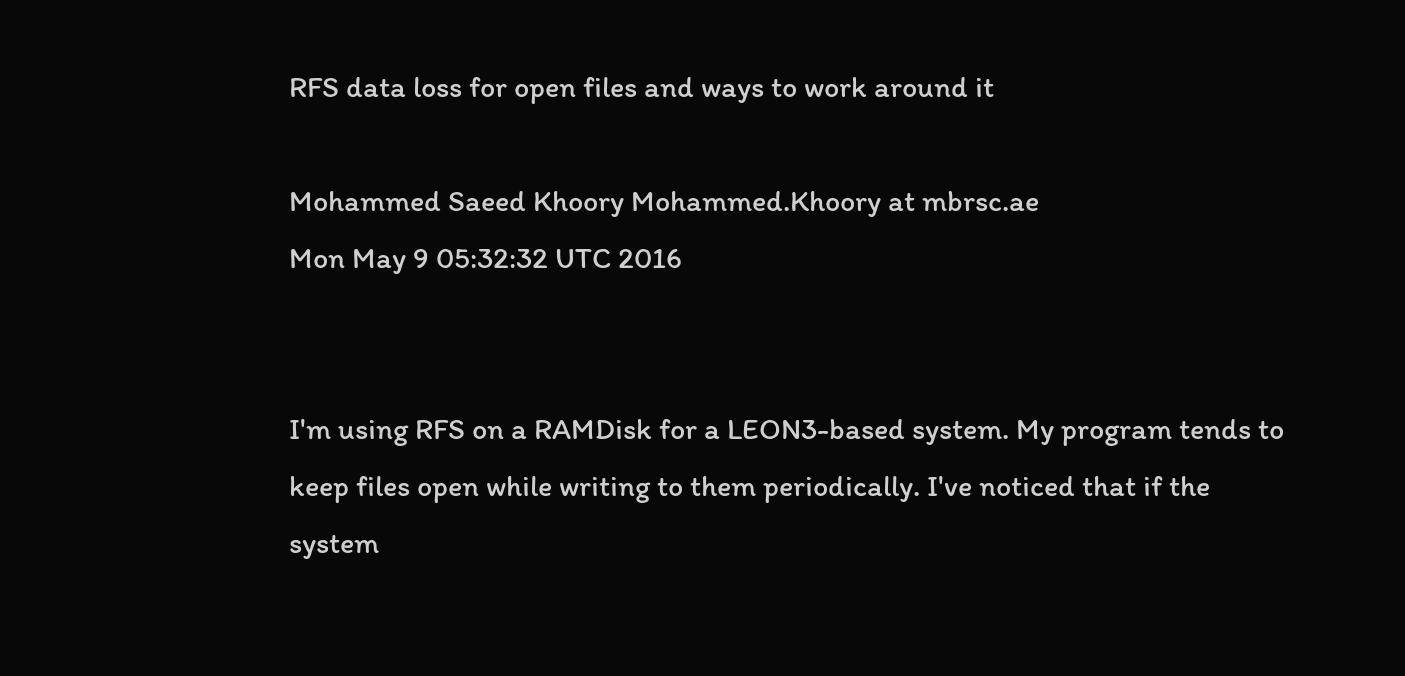RFS data loss for open files and ways to work around it

Mohammed Saeed Khoory Mohammed.Khoory at mbrsc.ae
Mon May 9 05:32:32 UTC 2016


I'm using RFS on a RAMDisk for a LEON3-based system. My program tends to keep files open while writing to them periodically. I've noticed that if the system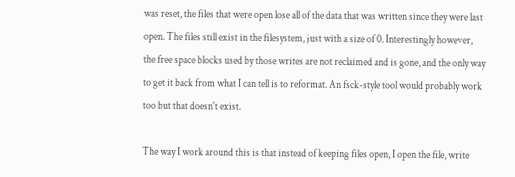was reset, the files that were open lose all of the data that was written since they were last open. The files still exist in the filesystem, just with a size of 0. Interestingly however, the free space blocks used by those writes are not reclaimed and is gone, and the only way to get it back from what I can tell is to reformat. An fsck-style tool would probably work too but that doesn't exist.

The way I work around this is that instead of keeping files open, I open the file, write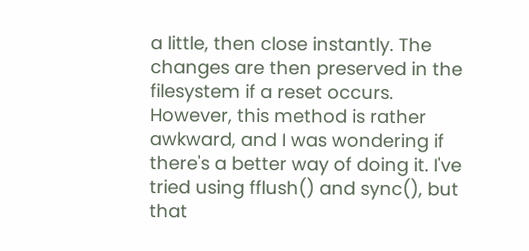a little, then close instantly. The changes are then preserved in the filesystem if a reset occurs. However, this method is rather awkward, and I was wondering if there's a better way of doing it. I've tried using fflush() and sync(), but that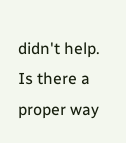didn't help. Is there a proper way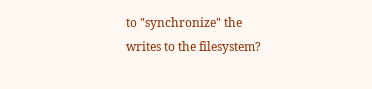to "synchronize" the writes to the filesystem?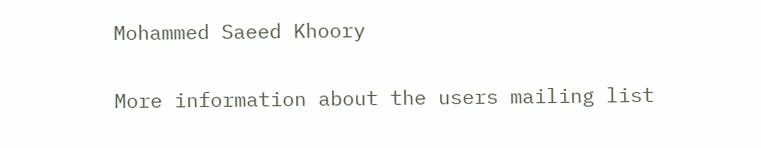Mohammed Saeed Khoory

More information about the users mailing list